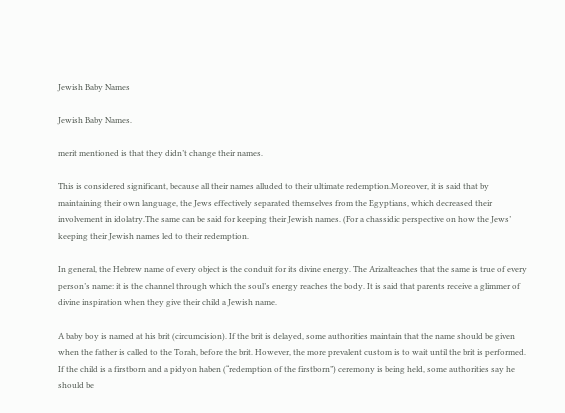Jewish Baby Names

Jewish Baby Names.

merit mentioned is that they didn’t change their names.

This is considered significant, because all their names alluded to their ultimate redemption.Moreover, it is said that by maintaining their own language, the Jews effectively separated themselves from the Egyptians, which decreased their involvement in idolatry.The same can be said for keeping their Jewish names. (For a chassidic perspective on how the Jews’ keeping their Jewish names led to their redemption.

In general, the Hebrew name of every object is the conduit for its divine energy. The Arizalteaches that the same is true of every person’s name: it is the channel through which the soul’s energy reaches the body. It is said that parents receive a glimmer of divine inspiration when they give their child a Jewish name.

A baby boy is named at his brit (circumcision). If the brit is delayed, some authorities maintain that the name should be given when the father is called to the Torah, before the brit. However, the more prevalent custom is to wait until the brit is performed. If the child is a firstborn and a pidyon haben (“redemption of the firstborn”) ceremony is being held, some authorities say he should be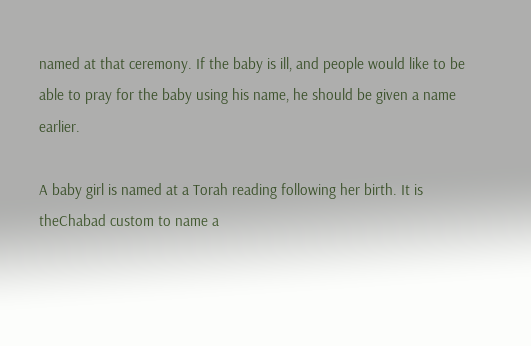named at that ceremony. If the baby is ill, and people would like to be able to pray for the baby using his name, he should be given a name earlier.

A baby girl is named at a Torah reading following her birth. It is theChabad custom to name a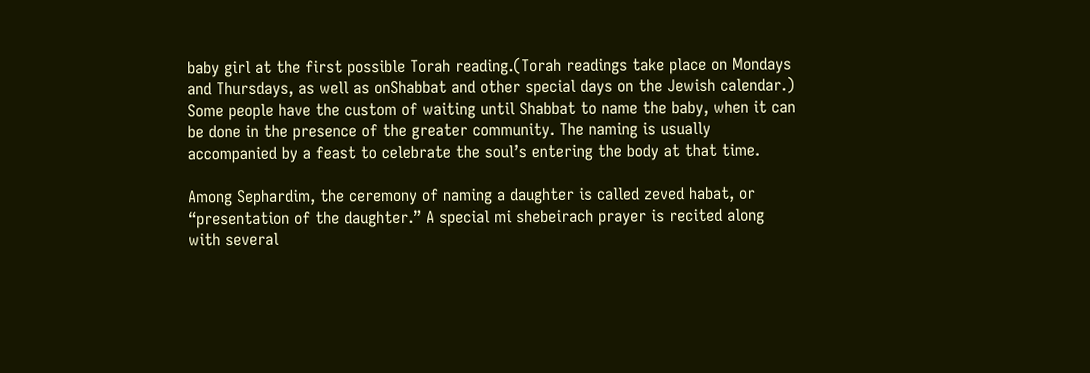baby girl at the first possible Torah reading.(Torah readings take place on Mondays and Thursdays, as well as onShabbat and other special days on the Jewish calendar.) Some people have the custom of waiting until Shabbat to name the baby, when it can be done in the presence of the greater community. The naming is usually accompanied by a feast to celebrate the soul’s entering the body at that time.

Among Sephardim, the ceremony of naming a daughter is called zeved habat, or “presentation of the daughter.” A special mi shebeirach prayer is recited along with several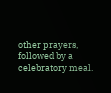other prayers, followed by a celebratory meal.